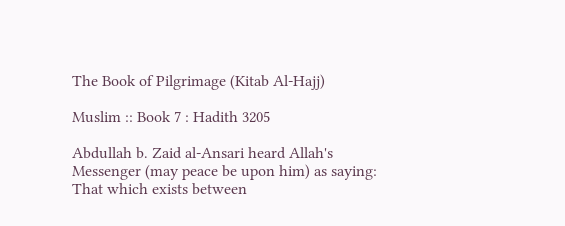The Book of Pilgrimage (Kitab Al-Hajj)

Muslim :: Book 7 : Hadith 3205

Abdullah b. Zaid al-Ansari heard Allah's Messenger (may peace be upon him) as saying: That which exists between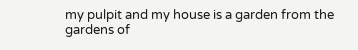my pulpit and my house is a garden from the gardens of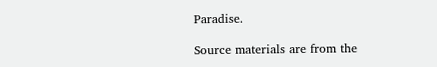Paradise.

Source materials are from the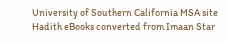University of Southern California MSA site
Hadith eBooks converted from Imaan Star